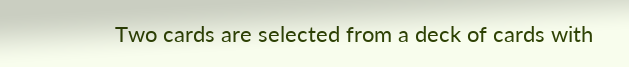Two cards are selected from a deck of cards with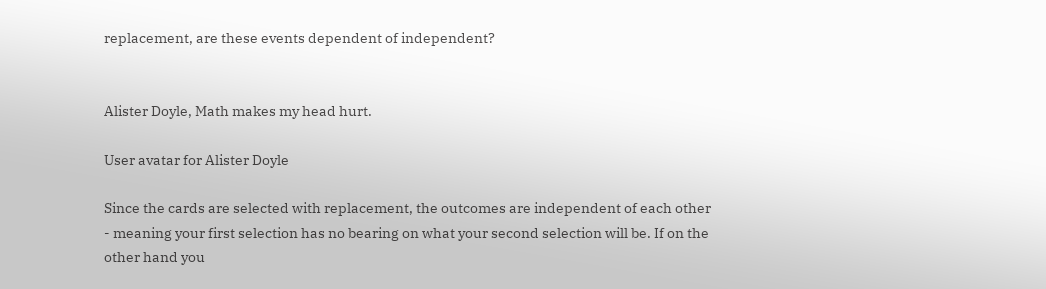replacement, are these events dependent of independent?


Alister Doyle, Math makes my head hurt.

User avatar for Alister Doyle

Since the cards are selected with replacement, the outcomes are independent of each other - meaning your first selection has no bearing on what your second selection will be. If on the other hand you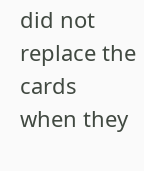did not replace the cards when they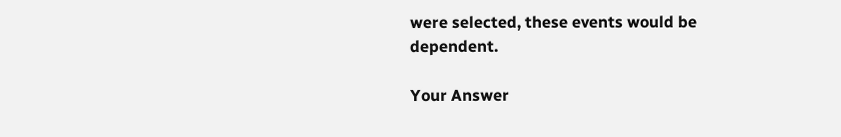were selected, these events would be dependent.

Your Answer